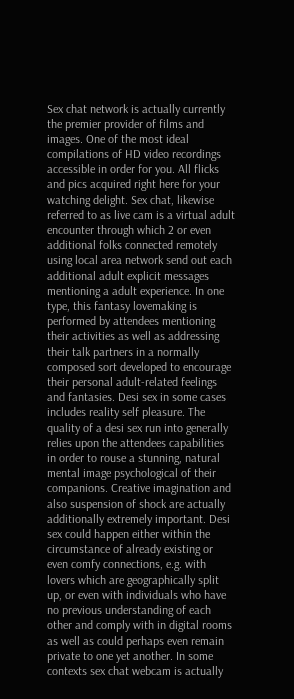Sex chat network is actually currently the premier provider of films and images. One of the most ideal compilations of HD video recordings accessible in order for you. All flicks and pics acquired right here for your watching delight. Sex chat, likewise referred to as live cam is a virtual adult encounter through which 2 or even additional folks connected remotely using local area network send out each additional adult explicit messages mentioning a adult experience. In one type, this fantasy lovemaking is performed by attendees mentioning their activities as well as addressing their talk partners in a normally composed sort developed to encourage their personal adult-related feelings and fantasies. Desi sex in some cases includes reality self pleasure. The quality of a desi sex run into generally relies upon the attendees capabilities in order to rouse a stunning, natural mental image psychological of their companions. Creative imagination and also suspension of shock are actually additionally extremely important. Desi sex could happen either within the circumstance of already existing or even comfy connections, e.g. with lovers which are geographically split up, or even with individuals who have no previous understanding of each other and comply with in digital rooms as well as could perhaps even remain private to one yet another. In some contexts sex chat webcam is actually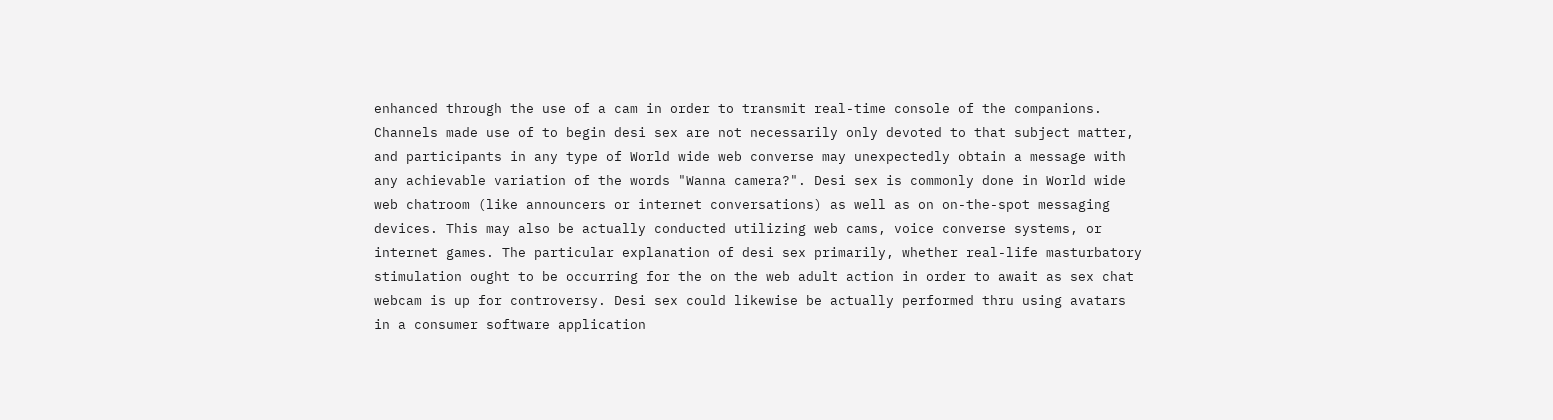enhanced through the use of a cam in order to transmit real-time console of the companions. Channels made use of to begin desi sex are not necessarily only devoted to that subject matter, and participants in any type of World wide web converse may unexpectedly obtain a message with any achievable variation of the words "Wanna camera?". Desi sex is commonly done in World wide web chatroom (like announcers or internet conversations) as well as on on-the-spot messaging devices. This may also be actually conducted utilizing web cams, voice converse systems, or internet games. The particular explanation of desi sex primarily, whether real-life masturbatory stimulation ought to be occurring for the on the web adult action in order to await as sex chat webcam is up for controversy. Desi sex could likewise be actually performed thru using avatars in a consumer software application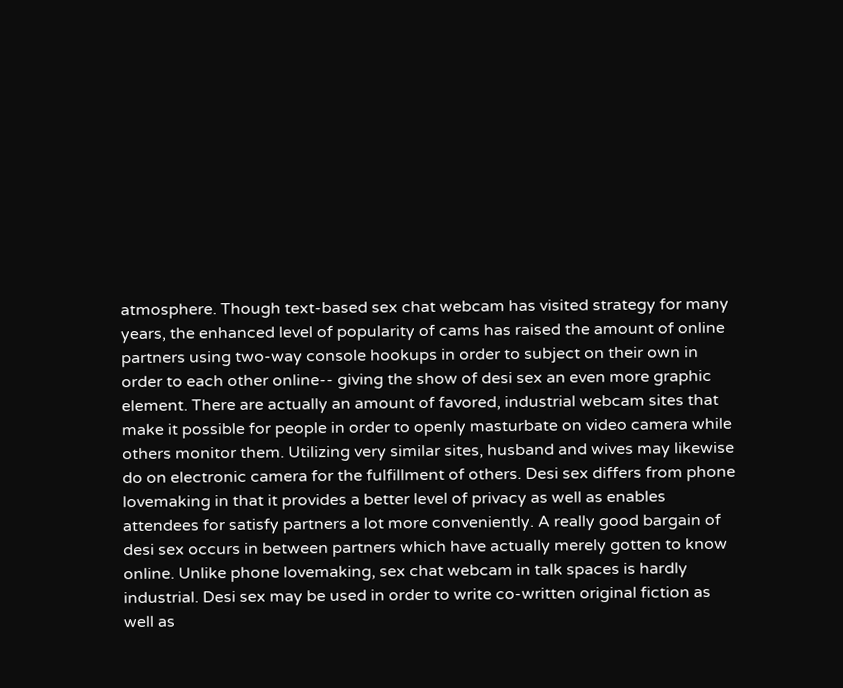atmosphere. Though text-based sex chat webcam has visited strategy for many years, the enhanced level of popularity of cams has raised the amount of online partners using two-way console hookups in order to subject on their own in order to each other online-- giving the show of desi sex an even more graphic element. There are actually an amount of favored, industrial webcam sites that make it possible for people in order to openly masturbate on video camera while others monitor them. Utilizing very similar sites, husband and wives may likewise do on electronic camera for the fulfillment of others. Desi sex differs from phone lovemaking in that it provides a better level of privacy as well as enables attendees for satisfy partners a lot more conveniently. A really good bargain of desi sex occurs in between partners which have actually merely gotten to know online. Unlike phone lovemaking, sex chat webcam in talk spaces is hardly industrial. Desi sex may be used in order to write co-written original fiction as well as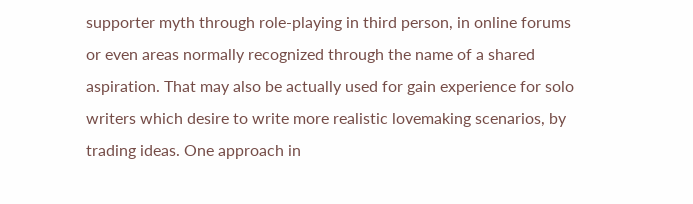supporter myth through role-playing in third person, in online forums or even areas normally recognized through the name of a shared aspiration. That may also be actually used for gain experience for solo writers which desire to write more realistic lovemaking scenarios, by trading ideas. One approach in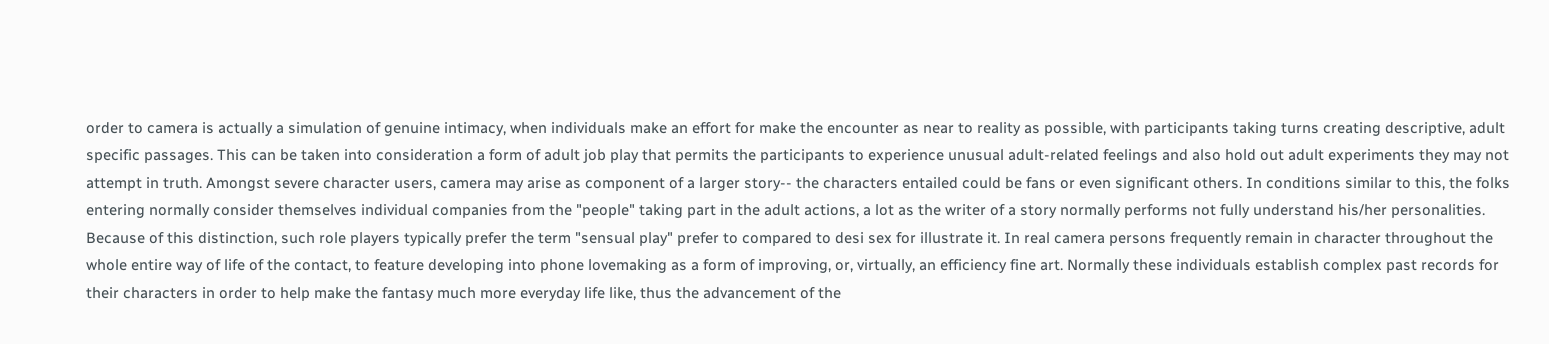order to camera is actually a simulation of genuine intimacy, when individuals make an effort for make the encounter as near to reality as possible, with participants taking turns creating descriptive, adult specific passages. This can be taken into consideration a form of adult job play that permits the participants to experience unusual adult-related feelings and also hold out adult experiments they may not attempt in truth. Amongst severe character users, camera may arise as component of a larger story-- the characters entailed could be fans or even significant others. In conditions similar to this, the folks entering normally consider themselves individual companies from the "people" taking part in the adult actions, a lot as the writer of a story normally performs not fully understand his/her personalities. Because of this distinction, such role players typically prefer the term "sensual play" prefer to compared to desi sex for illustrate it. In real camera persons frequently remain in character throughout the whole entire way of life of the contact, to feature developing into phone lovemaking as a form of improving, or, virtually, an efficiency fine art. Normally these individuals establish complex past records for their characters in order to help make the fantasy much more everyday life like, thus the advancement of the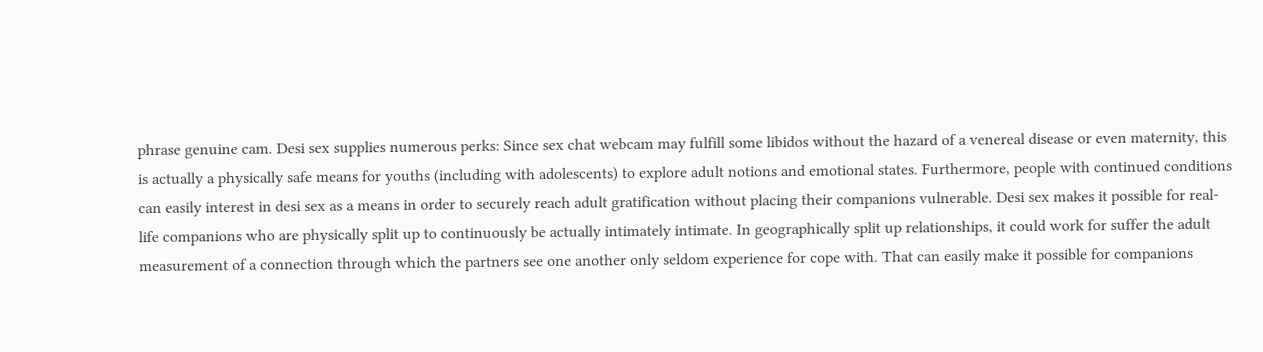phrase genuine cam. Desi sex supplies numerous perks: Since sex chat webcam may fulfill some libidos without the hazard of a venereal disease or even maternity, this is actually a physically safe means for youths (including with adolescents) to explore adult notions and emotional states. Furthermore, people with continued conditions can easily interest in desi sex as a means in order to securely reach adult gratification without placing their companions vulnerable. Desi sex makes it possible for real-life companions who are physically split up to continuously be actually intimately intimate. In geographically split up relationships, it could work for suffer the adult measurement of a connection through which the partners see one another only seldom experience for cope with. That can easily make it possible for companions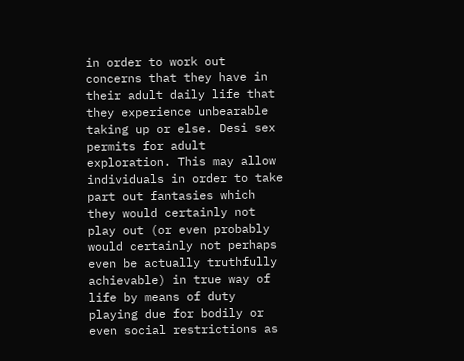in order to work out concerns that they have in their adult daily life that they experience unbearable taking up or else. Desi sex permits for adult exploration. This may allow individuals in order to take part out fantasies which they would certainly not play out (or even probably would certainly not perhaps even be actually truthfully achievable) in true way of life by means of duty playing due for bodily or even social restrictions as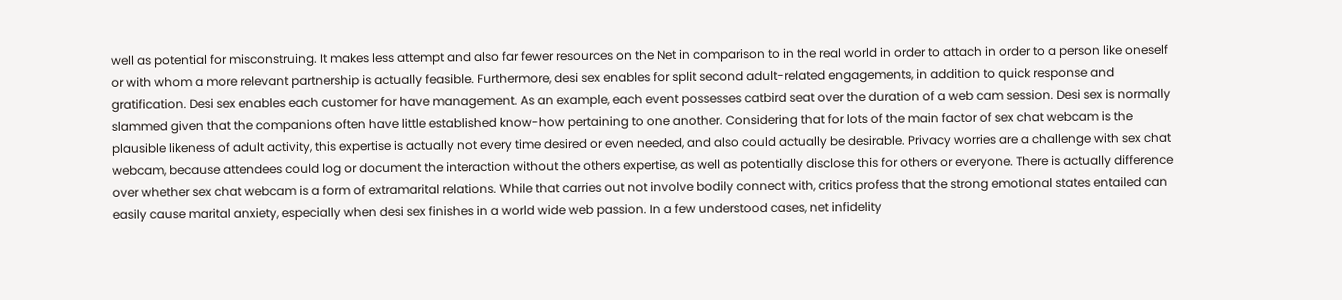well as potential for misconstruing. It makes less attempt and also far fewer resources on the Net in comparison to in the real world in order to attach in order to a person like oneself or with whom a more relevant partnership is actually feasible. Furthermore, desi sex enables for split second adult-related engagements, in addition to quick response and gratification. Desi sex enables each customer for have management. As an example, each event possesses catbird seat over the duration of a web cam session. Desi sex is normally slammed given that the companions often have little established know-how pertaining to one another. Considering that for lots of the main factor of sex chat webcam is the plausible likeness of adult activity, this expertise is actually not every time desired or even needed, and also could actually be desirable. Privacy worries are a challenge with sex chat webcam, because attendees could log or document the interaction without the others expertise, as well as potentially disclose this for others or everyone. There is actually difference over whether sex chat webcam is a form of extramarital relations. While that carries out not involve bodily connect with, critics profess that the strong emotional states entailed can easily cause marital anxiety, especially when desi sex finishes in a world wide web passion. In a few understood cases, net infidelity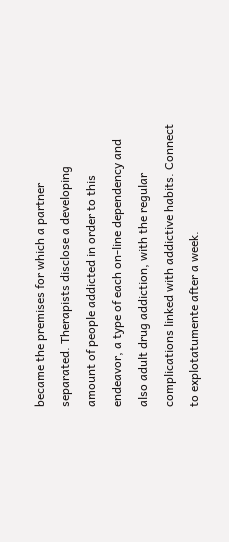became the premises for which a partner separated. Therapists disclose a developing amount of people addicted in order to this endeavor, a type of each on-line dependency and also adult drug addiction, with the regular complications linked with addictive habits. Connect to explotatumente after a week.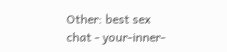Other: best sex chat - your-inner-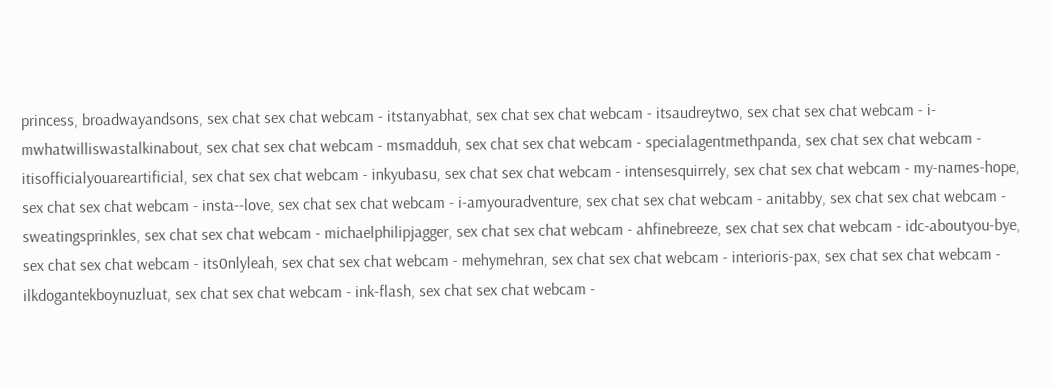princess, broadwayandsons, sex chat sex chat webcam - itstanyabhat, sex chat sex chat webcam - itsaudreytwo, sex chat sex chat webcam - i-mwhatwilliswastalkinabout, sex chat sex chat webcam - msmadduh, sex chat sex chat webcam - specialagentmethpanda, sex chat sex chat webcam - itisofficialyouareartificial, sex chat sex chat webcam - inkyubasu, sex chat sex chat webcam - intensesquirrely, sex chat sex chat webcam - my-names-hope, sex chat sex chat webcam - insta--love, sex chat sex chat webcam - i-amyouradventure, sex chat sex chat webcam - anitabby, sex chat sex chat webcam - sweatingsprinkles, sex chat sex chat webcam - michaelphilipjagger, sex chat sex chat webcam - ahfinebreeze, sex chat sex chat webcam - idc-aboutyou-bye, sex chat sex chat webcam - its0nlyleah, sex chat sex chat webcam - mehymehran, sex chat sex chat webcam - interioris-pax, sex chat sex chat webcam - ilkdogantekboynuzluat, sex chat sex chat webcam - ink-flash, sex chat sex chat webcam -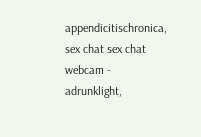appendicitischronica, sex chat sex chat webcam - adrunklight,